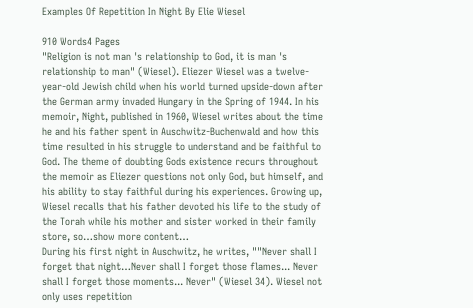Examples Of Repetition In Night By Elie Wiesel

910 Words4 Pages
"Religion is not man 's relationship to God, it is man 's relationship to man" (Wiesel). Eliezer Wiesel was a twelve-year-old Jewish child when his world turned upside-down after the German army invaded Hungary in the Spring of 1944. In his memoir, Night, published in 1960, Wiesel writes about the time he and his father spent in Auschwitz-Buchenwald and how this time resulted in his struggle to understand and be faithful to God. The theme of doubting Gods existence recurs throughout the memoir as Eliezer questions not only God, but himself, and his ability to stay faithful during his experiences. Growing up, Wiesel recalls that his father devoted his life to the study of the Torah while his mother and sister worked in their family store, so…show more content…
During his first night in Auschwitz, he writes, ""Never shall I forget that night…Never shall I forget those flames... Never shall I forget those moments... Never" (Wiesel 34). Wiesel not only uses repetition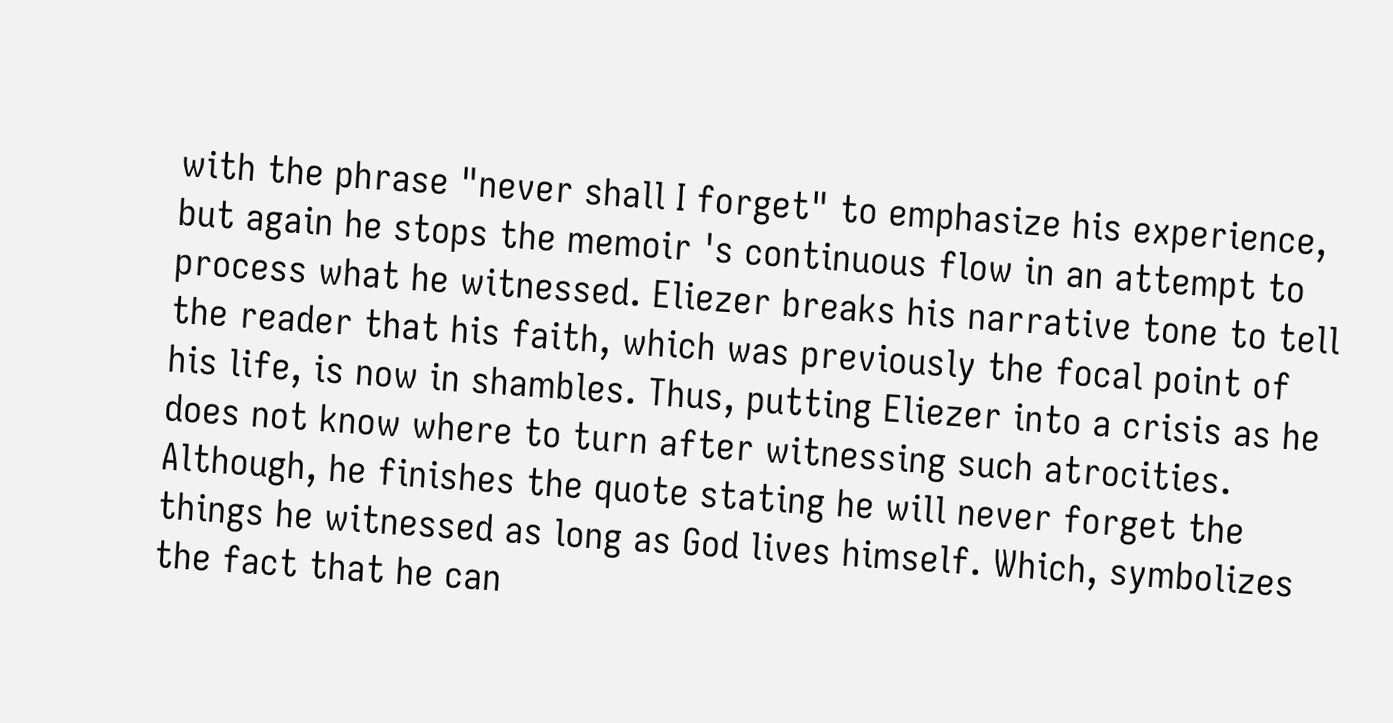with the phrase "never shall I forget" to emphasize his experience, but again he stops the memoir 's continuous flow in an attempt to process what he witnessed. Eliezer breaks his narrative tone to tell the reader that his faith, which was previously the focal point of his life, is now in shambles. Thus, putting Eliezer into a crisis as he does not know where to turn after witnessing such atrocities. Although, he finishes the quote stating he will never forget the things he witnessed as long as God lives himself. Which, symbolizes the fact that he can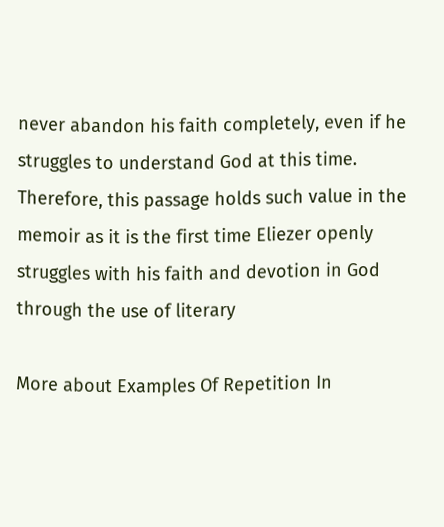never abandon his faith completely, even if he struggles to understand God at this time. Therefore, this passage holds such value in the memoir as it is the first time Eliezer openly struggles with his faith and devotion in God through the use of literary

More about Examples Of Repetition In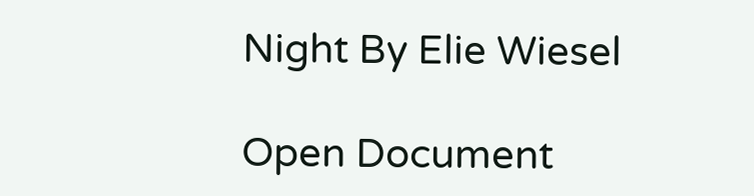Night By Elie Wiesel

Open Document